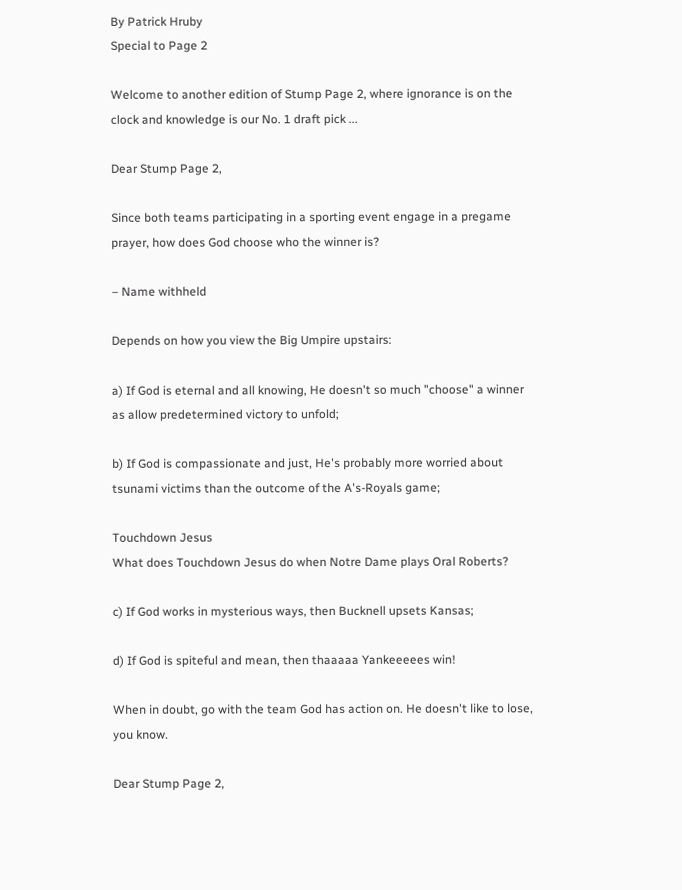By Patrick Hruby
Special to Page 2

Welcome to another edition of Stump Page 2, where ignorance is on the clock and knowledge is our No. 1 draft pick ...

Dear Stump Page 2,

Since both teams participating in a sporting event engage in a pregame prayer, how does God choose who the winner is?

– Name withheld

Depends on how you view the Big Umpire upstairs:

a) If God is eternal and all knowing, He doesn't so much "choose" a winner as allow predetermined victory to unfold;

b) If God is compassionate and just, He's probably more worried about tsunami victims than the outcome of the A's-Royals game;

Touchdown Jesus
What does Touchdown Jesus do when Notre Dame plays Oral Roberts?

c) If God works in mysterious ways, then Bucknell upsets Kansas;

d) If God is spiteful and mean, then thaaaaa Yankeeeees win!

When in doubt, go with the team God has action on. He doesn't like to lose, you know.

Dear Stump Page 2,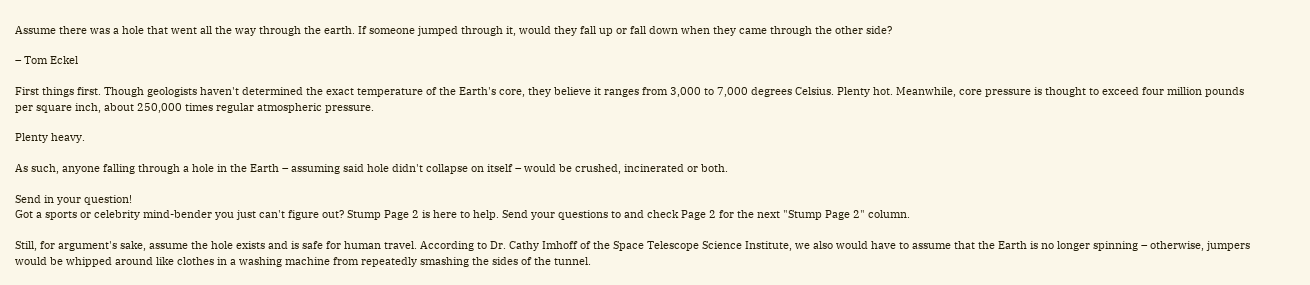Assume there was a hole that went all the way through the earth. If someone jumped through it, would they fall up or fall down when they came through the other side?

– Tom Eckel

First things first. Though geologists haven't determined the exact temperature of the Earth's core, they believe it ranges from 3,000 to 7,000 degrees Celsius. Plenty hot. Meanwhile, core pressure is thought to exceed four million pounds per square inch, about 250,000 times regular atmospheric pressure.

Plenty heavy.

As such, anyone falling through a hole in the Earth – assuming said hole didn't collapse on itself – would be crushed, incinerated or both.

Send in your question!
Got a sports or celebrity mind-bender you just can't figure out? Stump Page 2 is here to help. Send your questions to and check Page 2 for the next "Stump Page 2" column.

Still, for argument's sake, assume the hole exists and is safe for human travel. According to Dr. Cathy Imhoff of the Space Telescope Science Institute, we also would have to assume that the Earth is no longer spinning – otherwise, jumpers would be whipped around like clothes in a washing machine from repeatedly smashing the sides of the tunnel.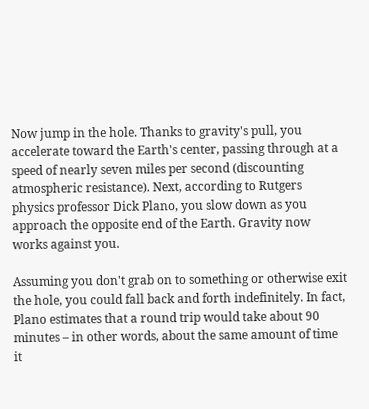Now jump in the hole. Thanks to gravity's pull, you accelerate toward the Earth's center, passing through at a speed of nearly seven miles per second (discounting atmospheric resistance). Next, according to Rutgers physics professor Dick Plano, you slow down as you approach the opposite end of the Earth. Gravity now works against you.

Assuming you don't grab on to something or otherwise exit the hole, you could fall back and forth indefinitely. In fact, Plano estimates that a round trip would take about 90 minutes – in other words, about the same amount of time it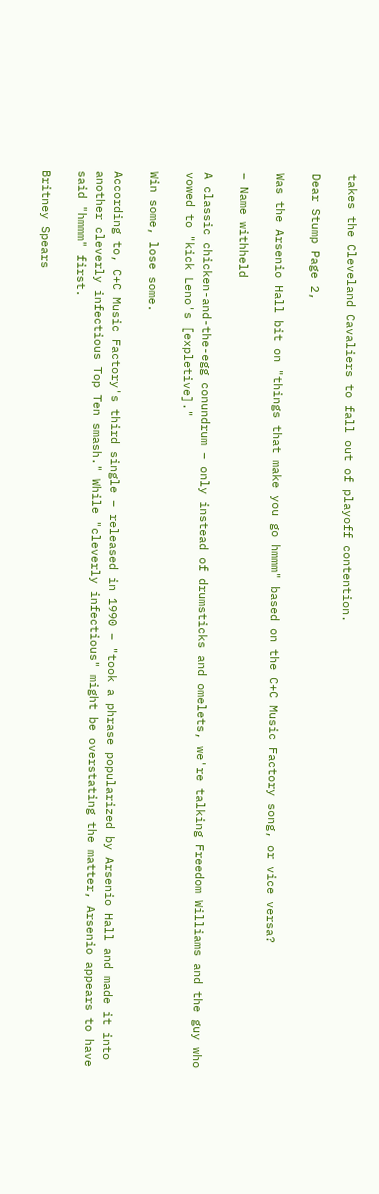takes the Cleveland Cavaliers to fall out of playoff contention.

Dear Stump Page 2,

Was the Arsenio Hall bit on "things that make you go hmmm" based on the C+C Music Factory song, or vice versa?

– Name withheld

A classic chicken-and-the-egg conundrum – only instead of drumsticks and omelets, we're talking Freedom Williams and the guy who vowed to "kick Leno's [expletive]."

Win some, lose some.

According to, C+C Music Factory's third single – released in 1990 – "took a phrase popularized by Arsenio Hall and made it into another cleverly infectious Top Ten smash." While "cleverly infectious" might be overstating the matter, Arsenio appears to have said "hmmm" first.

Britney Spears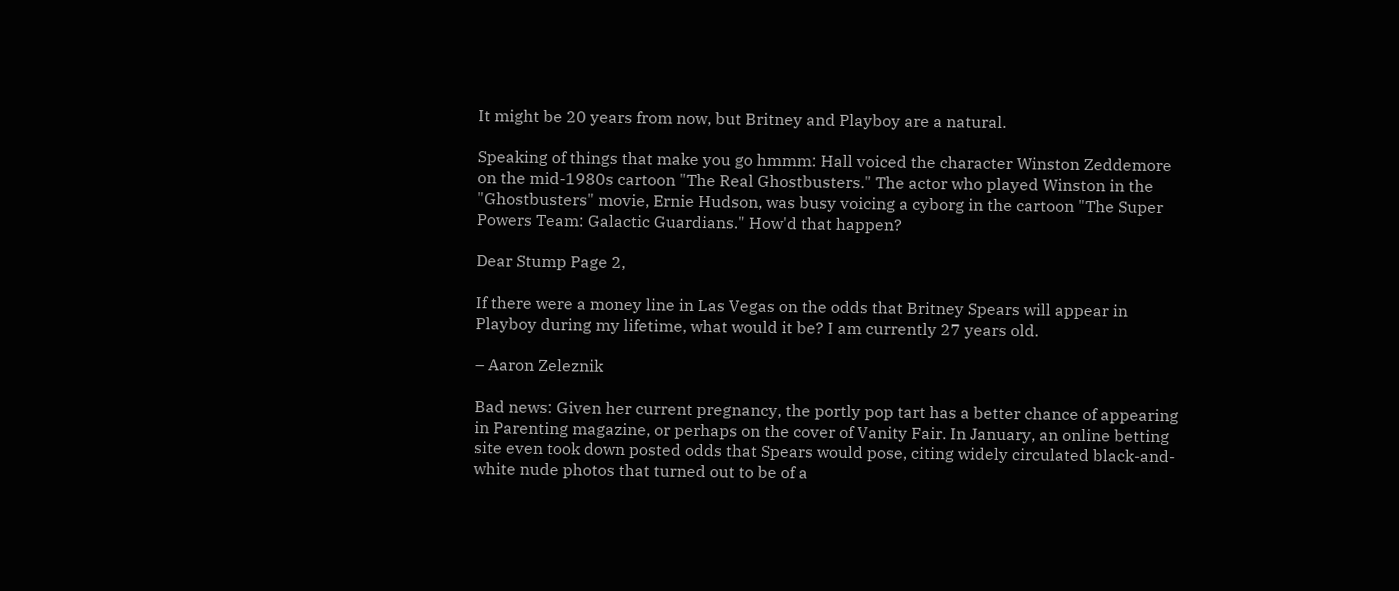It might be 20 years from now, but Britney and Playboy are a natural.

Speaking of things that make you go hmmm: Hall voiced the character Winston Zeddemore on the mid-1980s cartoon "The Real Ghostbusters." The actor who played Winston in the "Ghostbusters" movie, Ernie Hudson, was busy voicing a cyborg in the cartoon "The Super Powers Team: Galactic Guardians." How'd that happen?

Dear Stump Page 2,

If there were a money line in Las Vegas on the odds that Britney Spears will appear in Playboy during my lifetime, what would it be? I am currently 27 years old.

– Aaron Zeleznik

Bad news: Given her current pregnancy, the portly pop tart has a better chance of appearing in Parenting magazine, or perhaps on the cover of Vanity Fair. In January, an online betting site even took down posted odds that Spears would pose, citing widely circulated black-and-white nude photos that turned out to be of a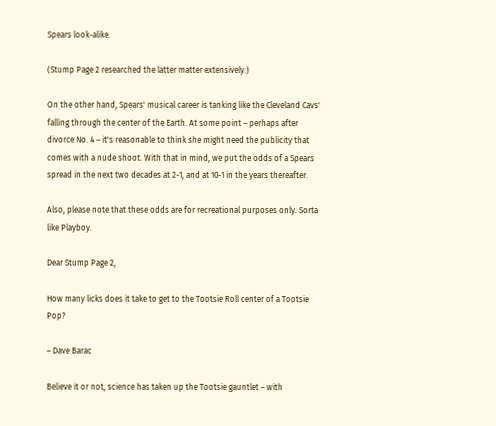Spears look-alike.

(Stump Page 2 researched the latter matter extensively.)

On the other hand, Spears' musical career is tanking like the Cleveland Cavs' falling through the center of the Earth. At some point – perhaps after divorce No. 4 – it's reasonable to think she might need the publicity that comes with a nude shoot. With that in mind, we put the odds of a Spears spread in the next two decades at 2-1, and at 10-1 in the years thereafter.

Also, please note that these odds are for recreational purposes only. Sorta like Playboy.

Dear Stump Page 2,

How many licks does it take to get to the Tootsie Roll center of a Tootsie Pop?

– Dave Barac

Believe it or not, science has taken up the Tootsie gauntlet – with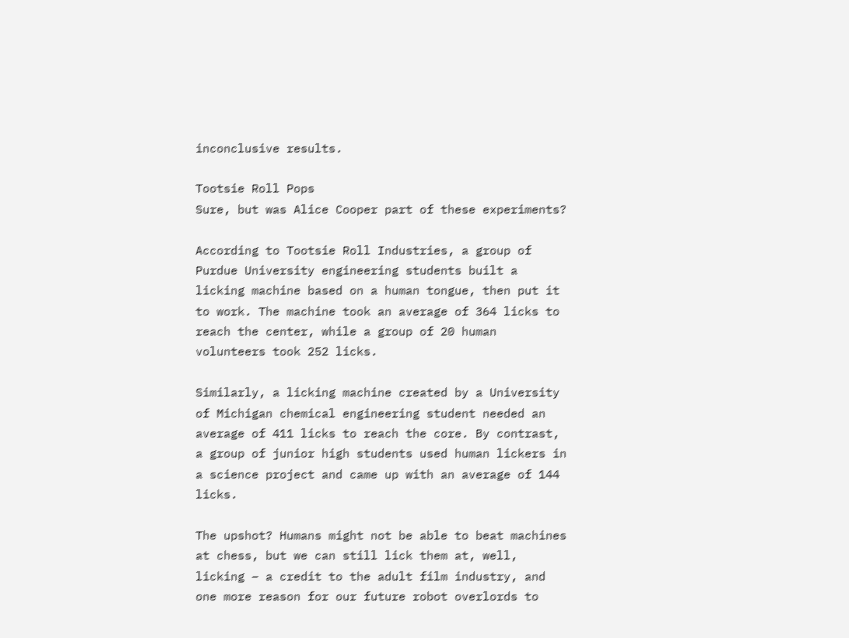inconclusive results.

Tootsie Roll Pops
Sure, but was Alice Cooper part of these experiments?

According to Tootsie Roll Industries, a group of Purdue University engineering students built a licking machine based on a human tongue, then put it to work. The machine took an average of 364 licks to reach the center, while a group of 20 human volunteers took 252 licks.

Similarly, a licking machine created by a University of Michigan chemical engineering student needed an average of 411 licks to reach the core. By contrast, a group of junior high students used human lickers in a science project and came up with an average of 144 licks.

The upshot? Humans might not be able to beat machines at chess, but we can still lick them at, well, licking – a credit to the adult film industry, and one more reason for our future robot overlords to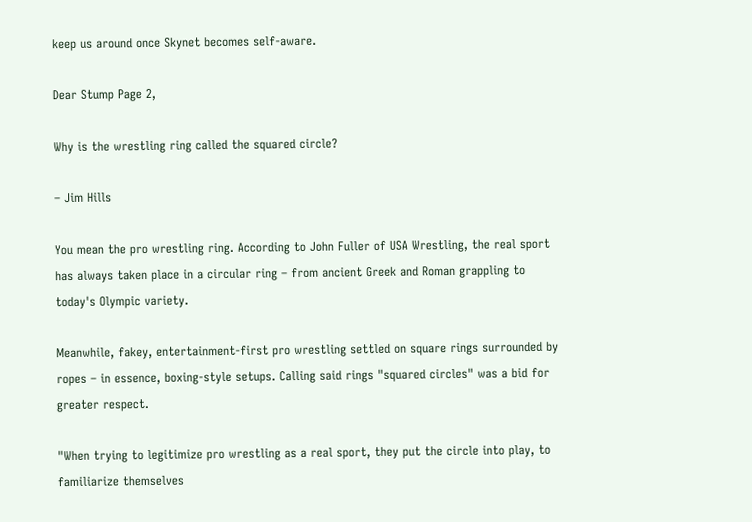keep us around once Skynet becomes self-aware.

Dear Stump Page 2,

Why is the wrestling ring called the squared circle?

– Jim Hills

You mean the pro wrestling ring. According to John Fuller of USA Wrestling, the real sport has always taken place in a circular ring – from ancient Greek and Roman grappling to today's Olympic variety.

Meanwhile, fakey, entertainment-first pro wrestling settled on square rings surrounded by ropes – in essence, boxing-style setups. Calling said rings "squared circles" was a bid for greater respect.

"When trying to legitimize pro wrestling as a real sport, they put the circle into play, to familiarize themselves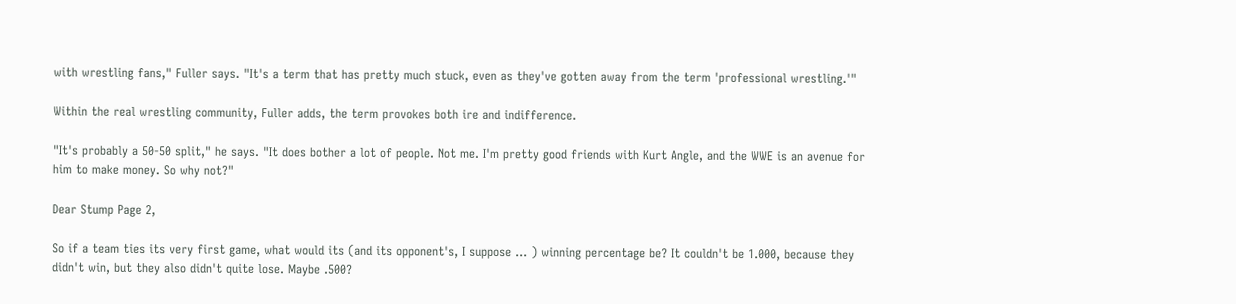with wrestling fans," Fuller says. "It's a term that has pretty much stuck, even as they've gotten away from the term 'professional wrestling.'"

Within the real wrestling community, Fuller adds, the term provokes both ire and indifference.

"It's probably a 50-50 split," he says. "It does bother a lot of people. Not me. I'm pretty good friends with Kurt Angle, and the WWE is an avenue for him to make money. So why not?"

Dear Stump Page 2,

So if a team ties its very first game, what would its (and its opponent's, I suppose ... ) winning percentage be? It couldn't be 1.000, because they didn't win, but they also didn't quite lose. Maybe .500?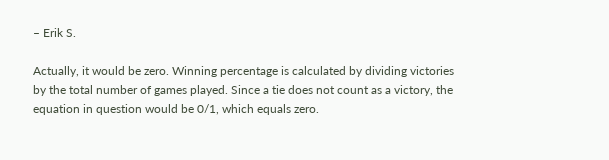– Erik S.

Actually, it would be zero. Winning percentage is calculated by dividing victories by the total number of games played. Since a tie does not count as a victory, the equation in question would be 0/1, which equals zero.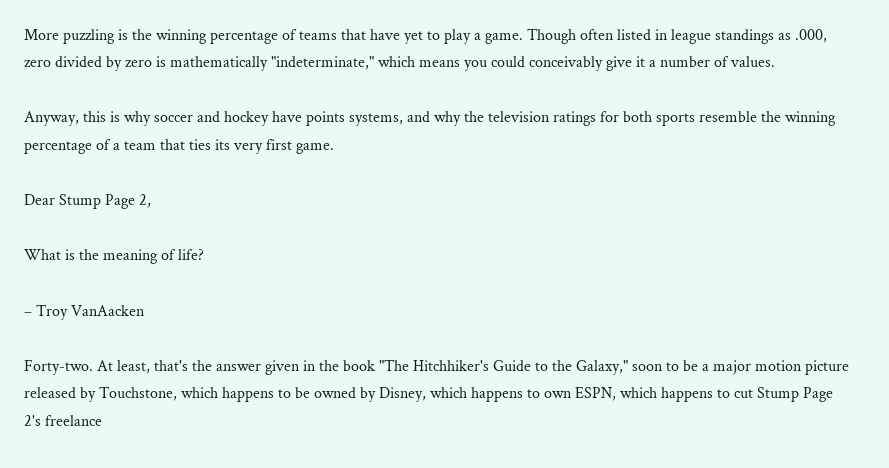More puzzling is the winning percentage of teams that have yet to play a game. Though often listed in league standings as .000, zero divided by zero is mathematically "indeterminate," which means you could conceivably give it a number of values.

Anyway, this is why soccer and hockey have points systems, and why the television ratings for both sports resemble the winning percentage of a team that ties its very first game.

Dear Stump Page 2,

What is the meaning of life?

– Troy VanAacken

Forty-two. At least, that's the answer given in the book "The Hitchhiker's Guide to the Galaxy," soon to be a major motion picture released by Touchstone, which happens to be owned by Disney, which happens to own ESPN, which happens to cut Stump Page 2's freelance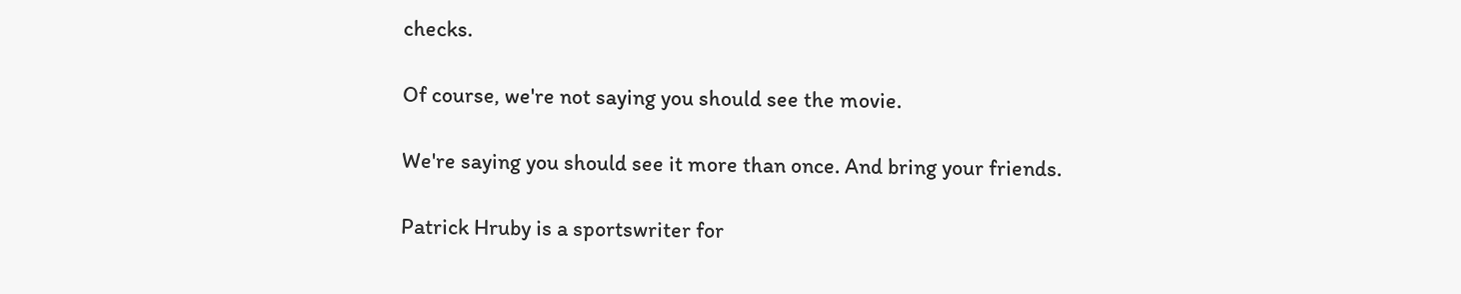checks.

Of course, we're not saying you should see the movie.

We're saying you should see it more than once. And bring your friends.

Patrick Hruby is a sportswriter for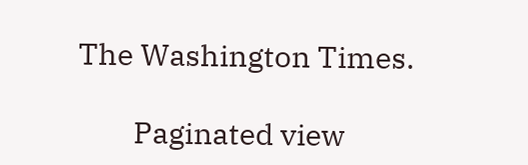The Washington Times.

        Paginated view